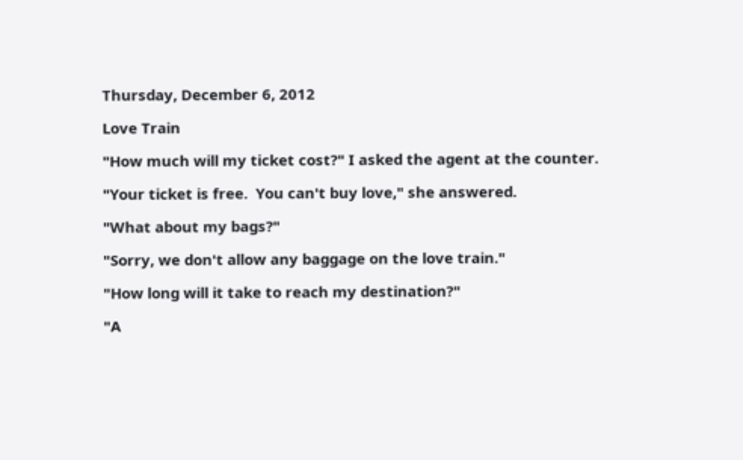Thursday, December 6, 2012

Love Train

"How much will my ticket cost?" I asked the agent at the counter.

"Your ticket is free.  You can't buy love," she answered.

"What about my bags?"

"Sorry, we don't allow any baggage on the love train."

"How long will it take to reach my destination?"

"A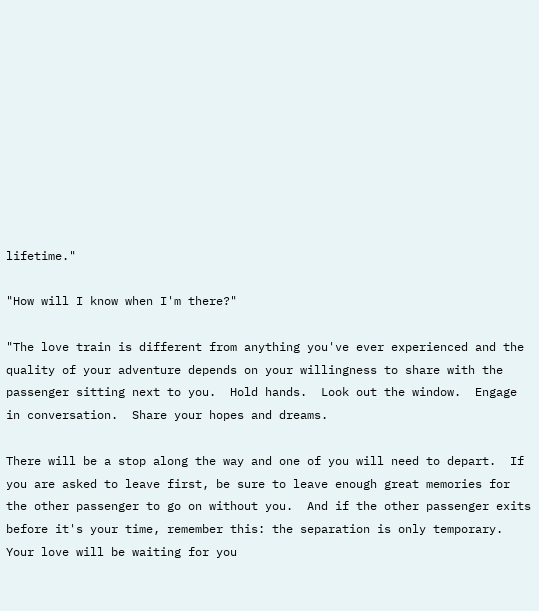lifetime."

"How will I know when I'm there?"

"The love train is different from anything you've ever experienced and the quality of your adventure depends on your willingness to share with the passenger sitting next to you.  Hold hands.  Look out the window.  Engage in conversation.  Share your hopes and dreams.

There will be a stop along the way and one of you will need to depart.  If you are asked to leave first, be sure to leave enough great memories for the other passenger to go on without you.  And if the other passenger exits before it's your time, remember this: the separation is only temporary.  Your love will be waiting for you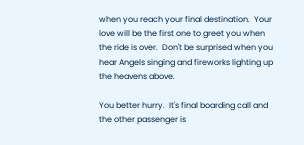when you reach your final destination.  Your love will be the first one to greet you when the ride is over.  Don't be surprised when you hear Angels singing and fireworks lighting up the heavens above.

You better hurry.  It's final boarding call and the other passenger is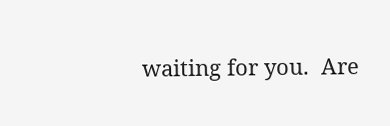waiting for you.  Are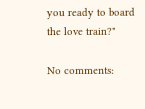you ready to board the love train?"

No comments: